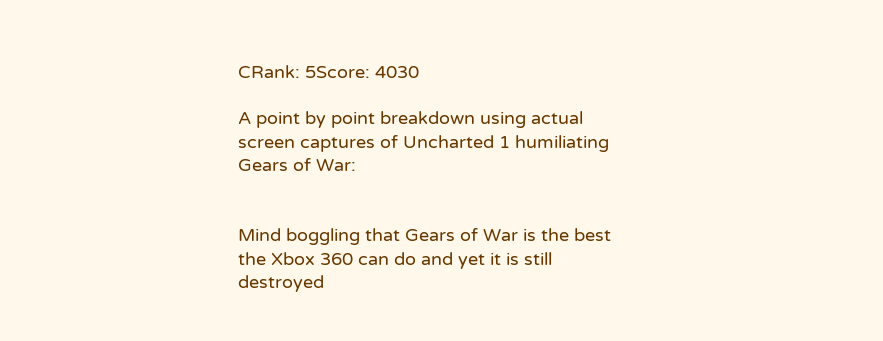CRank: 5Score: 4030

A point by point breakdown using actual screen captures of Uncharted 1 humiliating Gears of War:


Mind boggling that Gears of War is the best the Xbox 360 can do and yet it is still destroyed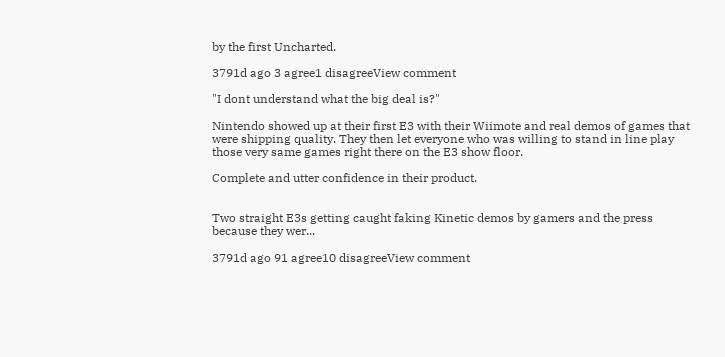by the first Uncharted.

3791d ago 3 agree1 disagreeView comment

"I dont understand what the big deal is?"

Nintendo showed up at their first E3 with their Wiimote and real demos of games that were shipping quality. They then let everyone who was willing to stand in line play those very same games right there on the E3 show floor.

Complete and utter confidence in their product.


Two straight E3s getting caught faking Kinetic demos by gamers and the press because they wer...

3791d ago 91 agree10 disagreeView comment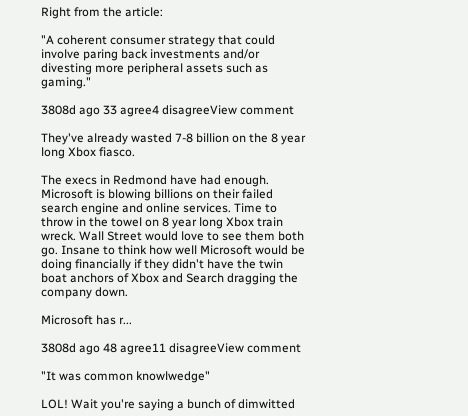Right from the article:

"A coherent consumer strategy that could involve paring back investments and/or divesting more peripheral assets such as gaming."

3808d ago 33 agree4 disagreeView comment

They've already wasted 7-8 billion on the 8 year long Xbox fiasco.

The execs in Redmond have had enough. Microsoft is blowing billions on their failed search engine and online services. Time to throw in the towel on 8 year long Xbox train wreck. Wall Street would love to see them both go. Insane to think how well Microsoft would be doing financially if they didn't have the twin boat anchors of Xbox and Search dragging the company down.

Microsoft has r...

3808d ago 48 agree11 disagreeView comment

"It was common knowlwedge"

LOL! Wait you're saying a bunch of dimwitted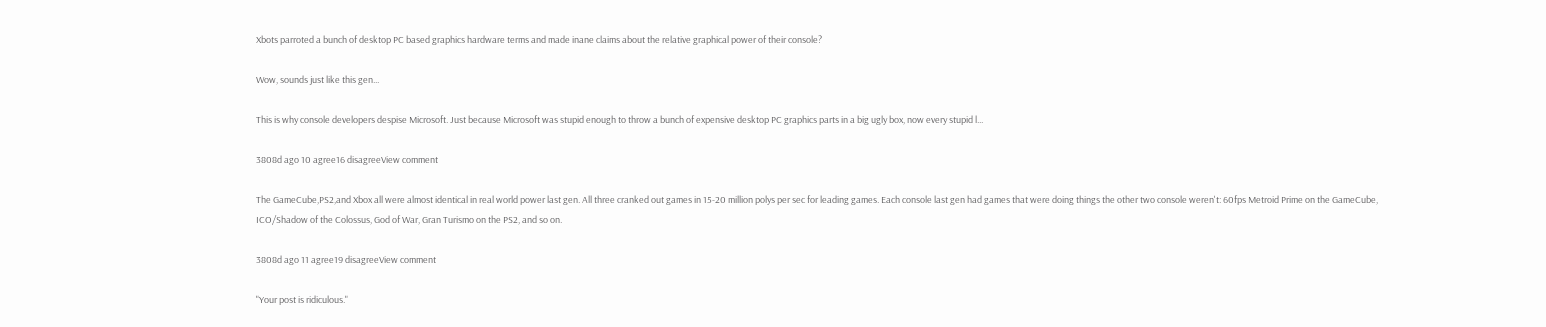Xbots parroted a bunch of desktop PC based graphics hardware terms and made inane claims about the relative graphical power of their console?

Wow, sounds just like this gen...

This is why console developers despise Microsoft. Just because Microsoft was stupid enough to throw a bunch of expensive desktop PC graphics parts in a big ugly box, now every stupid l...

3808d ago 10 agree16 disagreeView comment

The GameCube,PS2,and Xbox all were almost identical in real world power last gen. All three cranked out games in 15-20 million polys per sec for leading games. Each console last gen had games that were doing things the other two console weren't: 60fps Metroid Prime on the GameCube, ICO/Shadow of the Colossus, God of War, Gran Turismo on the PS2, and so on.

3808d ago 11 agree19 disagreeView comment

"Your post is ridiculous."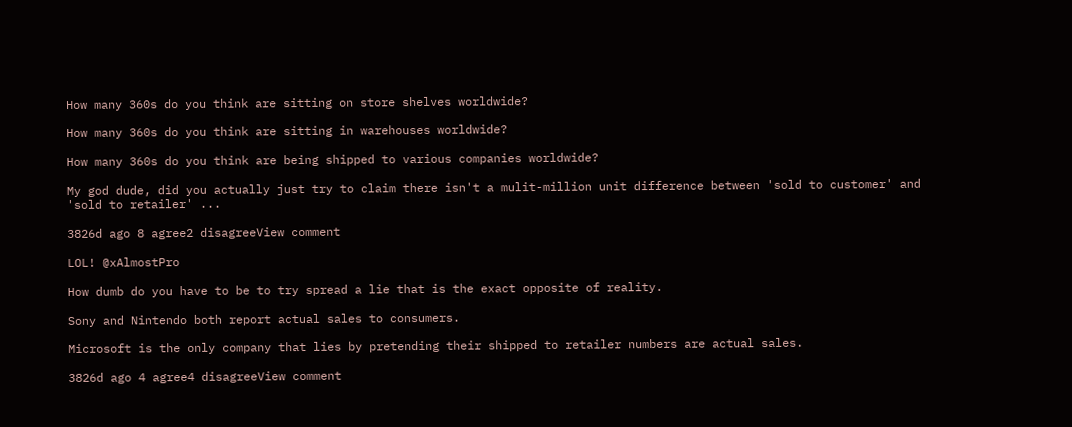How many 360s do you think are sitting on store shelves worldwide?

How many 360s do you think are sitting in warehouses worldwide?

How many 360s do you think are being shipped to various companies worldwide?

My god dude, did you actually just try to claim there isn't a mulit-million unit difference between 'sold to customer' and 'sold to retailer' ...

3826d ago 8 agree2 disagreeView comment

LOL! @xAlmostPro

How dumb do you have to be to try spread a lie that is the exact opposite of reality.

Sony and Nintendo both report actual sales to consumers.

Microsoft is the only company that lies by pretending their shipped to retailer numbers are actual sales.

3826d ago 4 agree4 disagreeView comment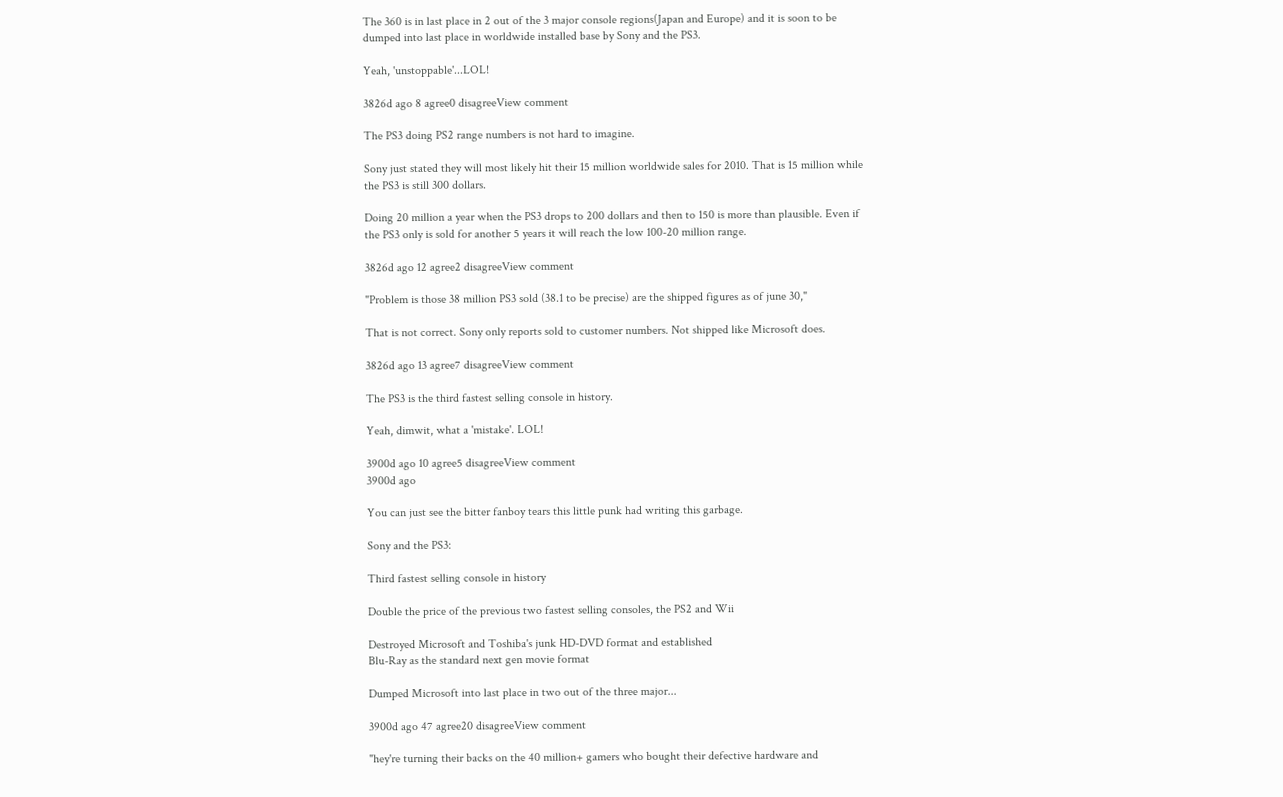The 360 is in last place in 2 out of the 3 major console regions(Japan and Europe) and it is soon to be dumped into last place in worldwide installed base by Sony and the PS3.

Yeah, 'unstoppable'...LOL!

3826d ago 8 agree0 disagreeView comment

The PS3 doing PS2 range numbers is not hard to imagine.

Sony just stated they will most likely hit their 15 million worldwide sales for 2010. That is 15 million while the PS3 is still 300 dollars.

Doing 20 million a year when the PS3 drops to 200 dollars and then to 150 is more than plausible. Even if the PS3 only is sold for another 5 years it will reach the low 100-20 million range.

3826d ago 12 agree2 disagreeView comment

"Problem is those 38 million PS3 sold (38.1 to be precise) are the shipped figures as of june 30,"

That is not correct. Sony only reports sold to customer numbers. Not shipped like Microsoft does.

3826d ago 13 agree7 disagreeView comment

The PS3 is the third fastest selling console in history.

Yeah, dimwit, what a 'mistake'. LOL!

3900d ago 10 agree5 disagreeView comment
3900d ago

You can just see the bitter fanboy tears this little punk had writing this garbage.

Sony and the PS3:

Third fastest selling console in history

Double the price of the previous two fastest selling consoles, the PS2 and Wii

Destroyed Microsoft and Toshiba's junk HD-DVD format and established
Blu-Ray as the standard next gen movie format

Dumped Microsoft into last place in two out of the three major...

3900d ago 47 agree20 disagreeView comment

"hey're turning their backs on the 40 million+ gamers who bought their defective hardware and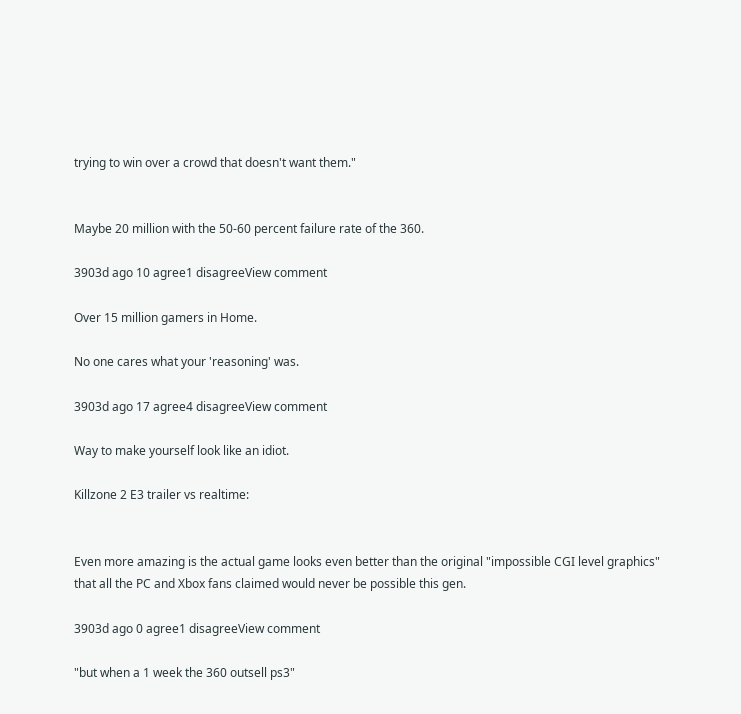trying to win over a crowd that doesn't want them."


Maybe 20 million with the 50-60 percent failure rate of the 360.

3903d ago 10 agree1 disagreeView comment

Over 15 million gamers in Home.

No one cares what your 'reasoning' was.

3903d ago 17 agree4 disagreeView comment

Way to make yourself look like an idiot.

Killzone 2 E3 trailer vs realtime:


Even more amazing is the actual game looks even better than the original "impossible CGI level graphics" that all the PC and Xbox fans claimed would never be possible this gen.

3903d ago 0 agree1 disagreeView comment

"but when a 1 week the 360 outsell ps3"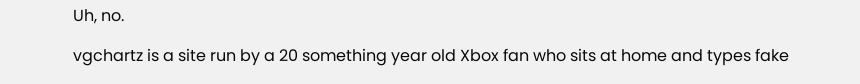Uh, no.

vgchartz is a site run by a 20 something year old Xbox fan who sits at home and types fake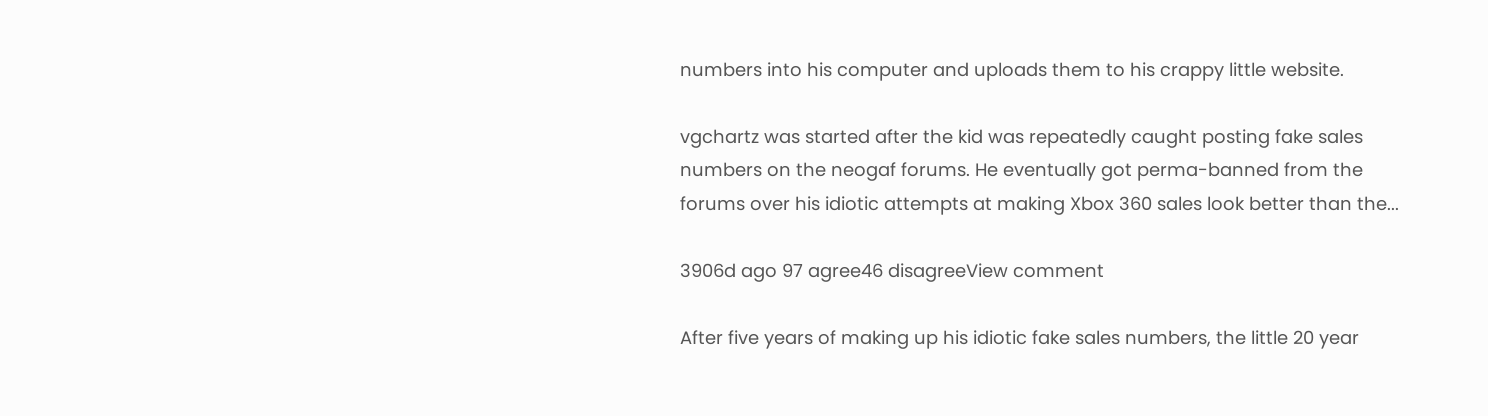numbers into his computer and uploads them to his crappy little website.

vgchartz was started after the kid was repeatedly caught posting fake sales numbers on the neogaf forums. He eventually got perma-banned from the forums over his idiotic attempts at making Xbox 360 sales look better than the...

3906d ago 97 agree46 disagreeView comment

After five years of making up his idiotic fake sales numbers, the little 20 year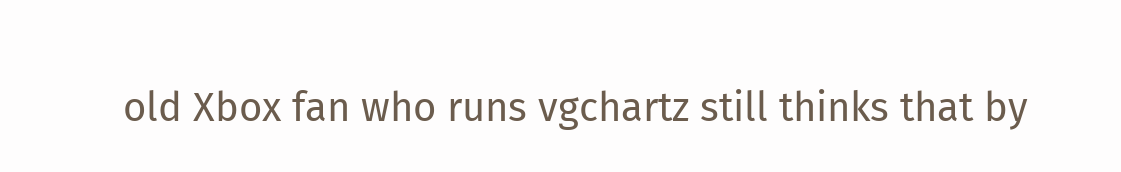old Xbox fan who runs vgchartz still thinks that by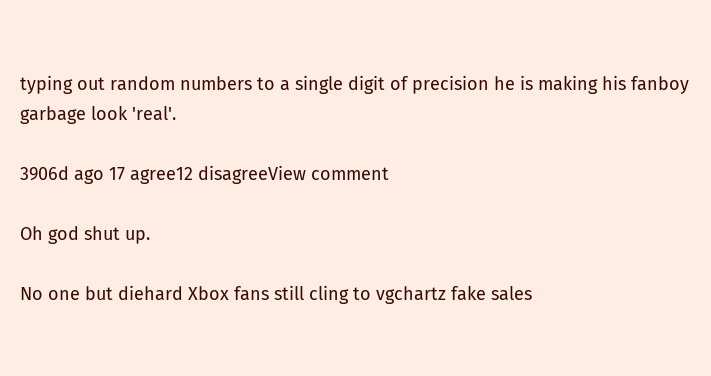typing out random numbers to a single digit of precision he is making his fanboy garbage look 'real'.

3906d ago 17 agree12 disagreeView comment

Oh god shut up.

No one but diehard Xbox fans still cling to vgchartz fake sales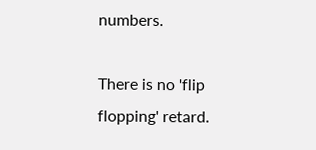numbers.

There is no 'flip flopping' retard.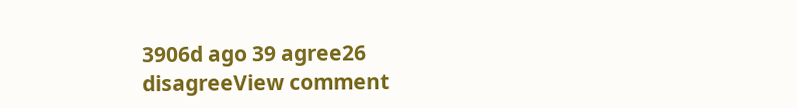3906d ago 39 agree26 disagreeView comment